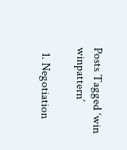Posts Tagged ‘win winpattern’

  1. Negotiation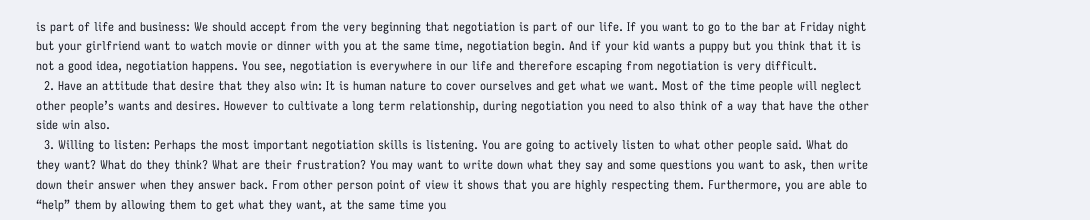is part of life and business: We should accept from the very beginning that negotiation is part of our life. If you want to go to the bar at Friday night but your girlfriend want to watch movie or dinner with you at the same time, negotiation begin. And if your kid wants a puppy but you think that it is not a good idea, negotiation happens. You see, negotiation is everywhere in our life and therefore escaping from negotiation is very difficult.
  2. Have an attitude that desire that they also win: It is human nature to cover ourselves and get what we want. Most of the time people will neglect other people’s wants and desires. However to cultivate a long term relationship, during negotiation you need to also think of a way that have the other side win also.
  3. Willing to listen: Perhaps the most important negotiation skills is listening. You are going to actively listen to what other people said. What do they want? What do they think? What are their frustration? You may want to write down what they say and some questions you want to ask, then write down their answer when they answer back. From other person point of view it shows that you are highly respecting them. Furthermore, you are able to “help” them by allowing them to get what they want, at the same time you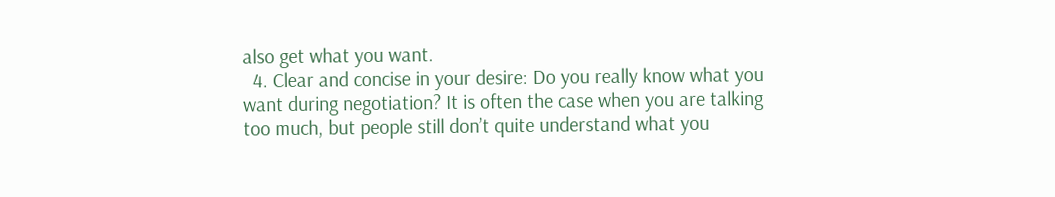also get what you want.
  4. Clear and concise in your desire: Do you really know what you want during negotiation? It is often the case when you are talking too much, but people still don’t quite understand what you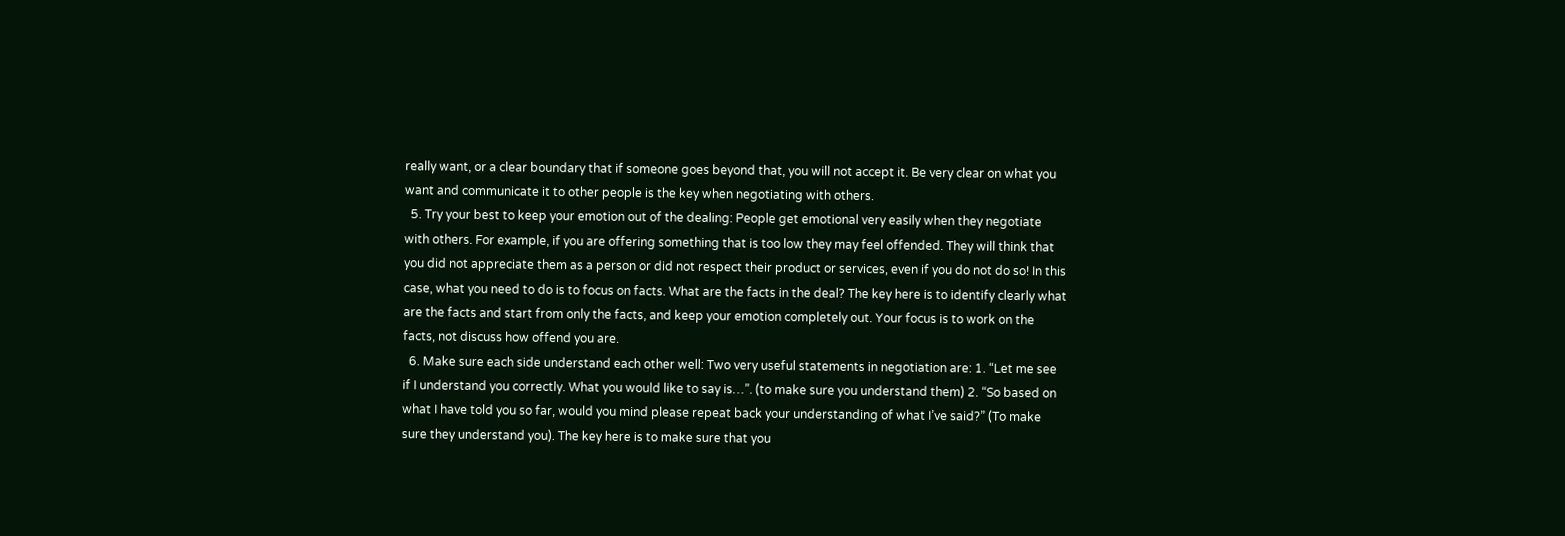really want, or a clear boundary that if someone goes beyond that, you will not accept it. Be very clear on what you want and communicate it to other people is the key when negotiating with others.
  5. Try your best to keep your emotion out of the dealing: People get emotional very easily when they negotiate with others. For example, if you are offering something that is too low they may feel offended. They will think that you did not appreciate them as a person or did not respect their product or services, even if you do not do so! In this case, what you need to do is to focus on facts. What are the facts in the deal? The key here is to identify clearly what are the facts and start from only the facts, and keep your emotion completely out. Your focus is to work on the facts, not discuss how offend you are.
  6. Make sure each side understand each other well: Two very useful statements in negotiation are: 1. “Let me see if I understand you correctly. What you would like to say is…”. (to make sure you understand them) 2. “So based on what I have told you so far, would you mind please repeat back your understanding of what I’ve said?” (To make sure they understand you). The key here is to make sure that you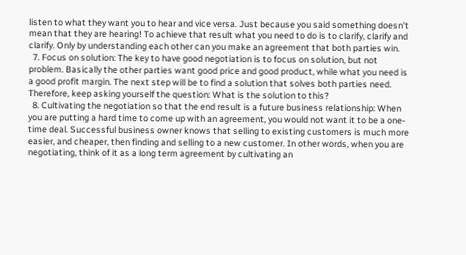listen to what they want you to hear and vice versa. Just because you said something doesn’t mean that they are hearing! To achieve that result what you need to do is to clarify, clarify and clarify. Only by understanding each other can you make an agreement that both parties win.
  7. Focus on solution: The key to have good negotiation is to focus on solution, but not problem. Basically the other parties want good price and good product, while what you need is a good profit margin. The next step will be to find a solution that solves both parties need. Therefore, keep asking yourself the question: What is the solution to this?
  8. Cultivating the negotiation so that the end result is a future business relationship: When you are putting a hard time to come up with an agreement, you would not want it to be a one-time deal. Successful business owner knows that selling to existing customers is much more easier, and cheaper, then finding and selling to a new customer. In other words, when you are negotiating, think of it as a long term agreement by cultivating an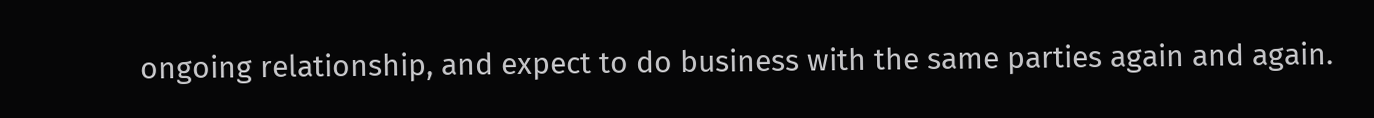ongoing relationship, and expect to do business with the same parties again and again.